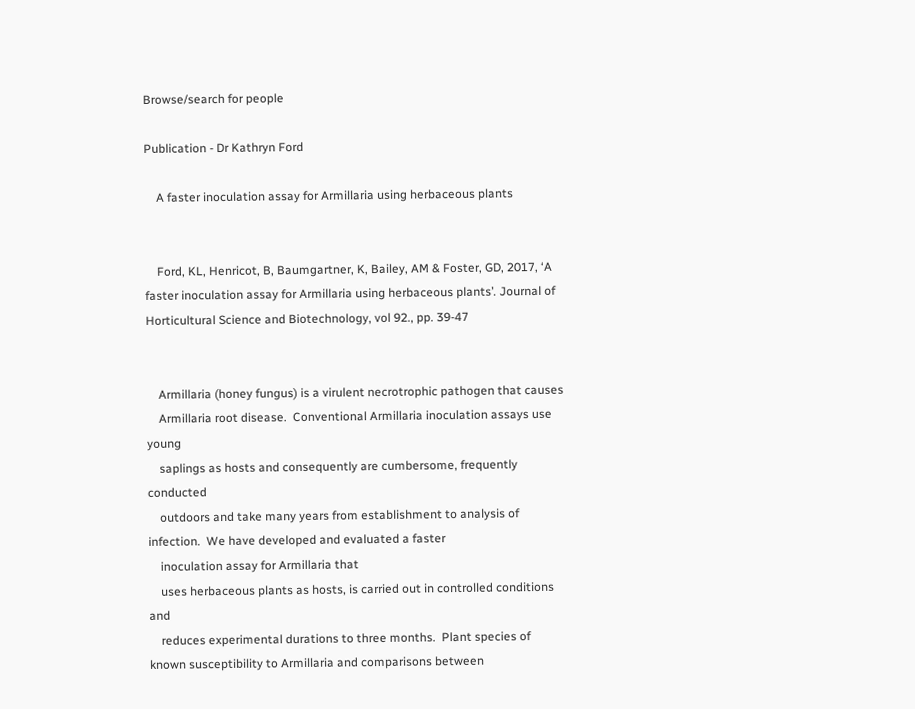Browse/search for people

Publication - Dr Kathryn Ford

    A faster inoculation assay for Armillaria using herbaceous plants


    Ford, KL, Henricot, B, Baumgartner, K, Bailey, AM & Foster, GD, 2017, ‘A faster inoculation assay for Armillaria using herbaceous plants’. Journal of Horticultural Science and Biotechnology, vol 92., pp. 39-47


    Armillaria (honey fungus) is a virulent necrotrophic pathogen that causes
    Armillaria root disease.  Conventional Armillaria inoculation assays use young
    saplings as hosts and consequently are cumbersome, frequently conducted
    outdoors and take many years from establishment to analysis of infection.  We have developed and evaluated a faster
    inoculation assay for Armillaria that
    uses herbaceous plants as hosts, is carried out in controlled conditions and
    reduces experimental durations to three months.  Plant species of known susceptibility to Armillaria and comparisons between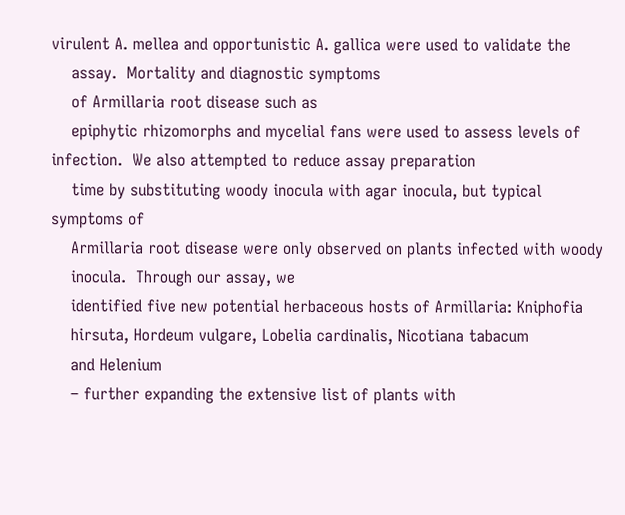virulent A. mellea and opportunistic A. gallica were used to validate the
    assay.  Mortality and diagnostic symptoms
    of Armillaria root disease such as
    epiphytic rhizomorphs and mycelial fans were used to assess levels of infection.  We also attempted to reduce assay preparation
    time by substituting woody inocula with agar inocula, but typical symptoms of
    Armillaria root disease were only observed on plants infected with woody
    inocula.  Through our assay, we
    identified five new potential herbaceous hosts of Armillaria: Kniphofia
    hirsuta, Hordeum vulgare, Lobelia cardinalis, Nicotiana tabacum
    and Helenium
    – further expanding the extensive list of plants with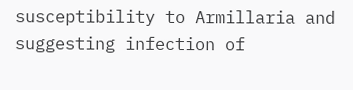susceptibility to Armillaria and suggesting infection of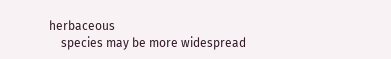herbaceous
    species may be more widespread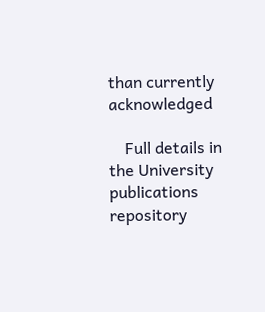than currently acknowledged

    Full details in the University publications repository